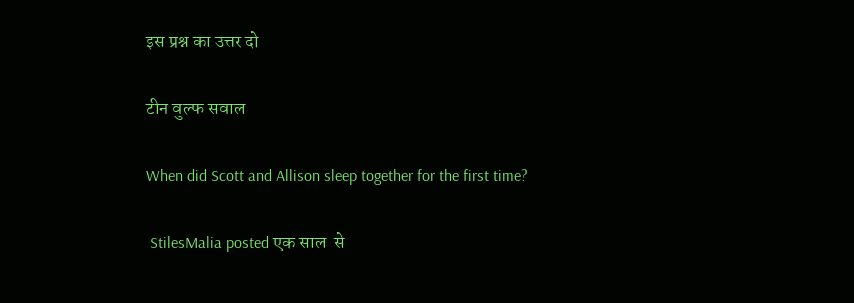इस प्रश्न का उत्तर दो

टीन वुल्फ सवाल

When did Scott and Allison sleep together for the first time?

 StilesMalia posted एक साल  से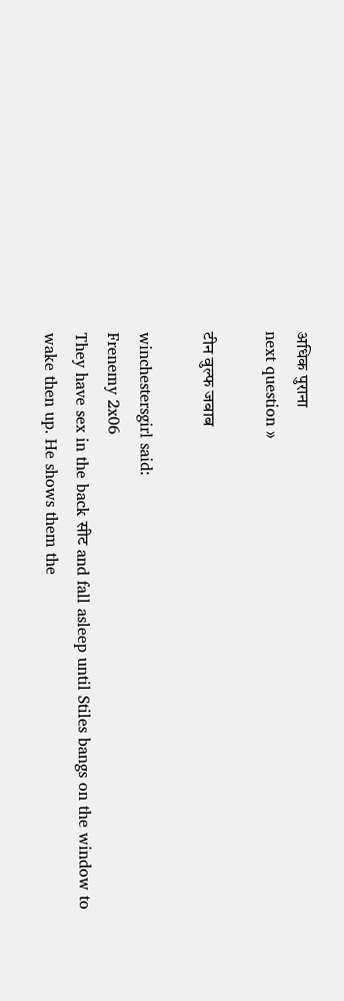अधिक पुराना
next question »

टीन वुल्फ जवाब

winchestersgirl said:
Frenemy 2x06
They have sex in the back सीट and fall asleep until Stiles bangs on the window to wake then up. He shows them the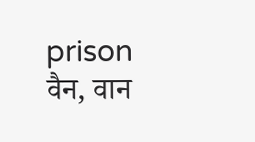prison वैन, वान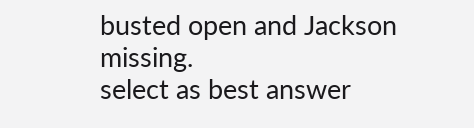busted open and Jackson missing.
select as best answer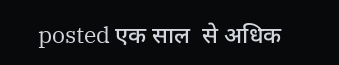posted एक साल  से अधिक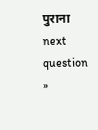पुराना
next question »